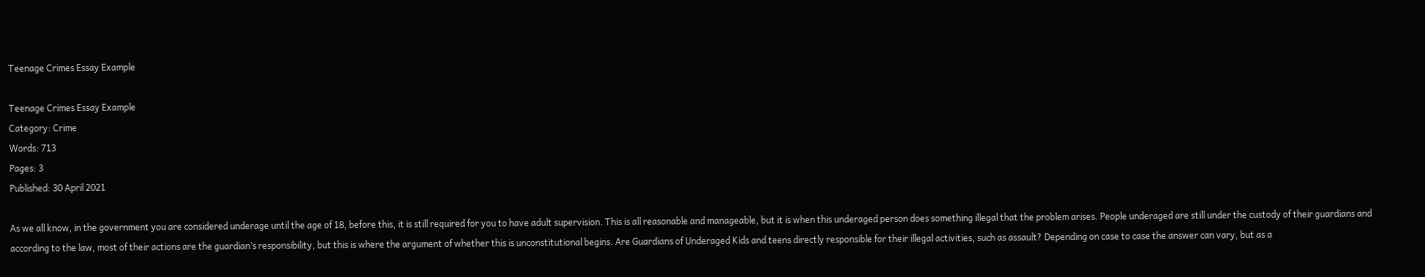Teenage Crimes Essay Example

Teenage Crimes Essay Example
Category: Crime
Words: 713
Pages: 3
Published: 30 April 2021

As we all know, in the government you are considered underage until the age of 18, before this, it is still required for you to have adult supervision. This is all reasonable and manageable, but it is when this underaged person does something illegal that the problem arises. People underaged are still under the custody of their guardians and according to the law, most of their actions are the guardian’s responsibility, but this is where the argument of whether this is unconstitutional begins. Are Guardians of Underaged Kids and teens directly responsible for their illegal activities, such as assault? Depending on case to case the answer can vary, but as a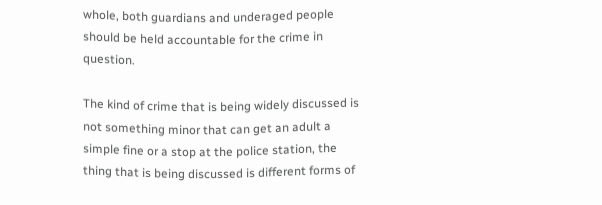whole, both guardians and underaged people should be held accountable for the crime in question.

The kind of crime that is being widely discussed is not something minor that can get an adult a simple fine or a stop at the police station, the thing that is being discussed is different forms of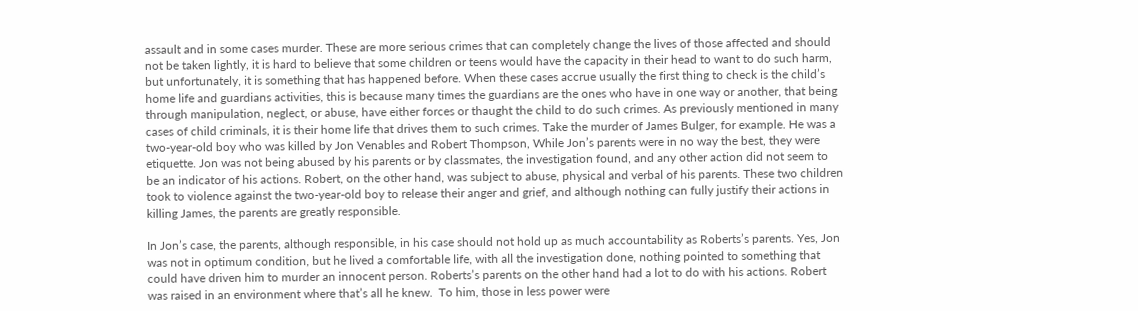assault and in some cases murder. These are more serious crimes that can completely change the lives of those affected and should not be taken lightly, it is hard to believe that some children or teens would have the capacity in their head to want to do such harm, but unfortunately, it is something that has happened before. When these cases accrue usually the first thing to check is the child’s home life and guardians activities, this is because many times the guardians are the ones who have in one way or another, that being through manipulation, neglect, or abuse, have either forces or thaught the child to do such crimes. As previously mentioned in many cases of child criminals, it is their home life that drives them to such crimes. Take the murder of James Bulger, for example. He was a two-year-old boy who was killed by Jon Venables and Robert Thompson, While Jon’s parents were in no way the best, they were etiquette. Jon was not being abused by his parents or by classmates, the investigation found, and any other action did not seem to be an indicator of his actions. Robert, on the other hand, was subject to abuse, physical and verbal of his parents. These two children took to violence against the two-year-old boy to release their anger and grief, and although nothing can fully justify their actions in killing James, the parents are greatly responsible.

In Jon’s case, the parents, although responsible, in his case should not hold up as much accountability as Roberts’s parents. Yes, Jon was not in optimum condition, but he lived a comfortable life, with all the investigation done, nothing pointed to something that could have driven him to murder an innocent person. Roberts’s parents on the other hand had a lot to do with his actions. Robert was raised in an environment where that’s all he knew.  To him, those in less power were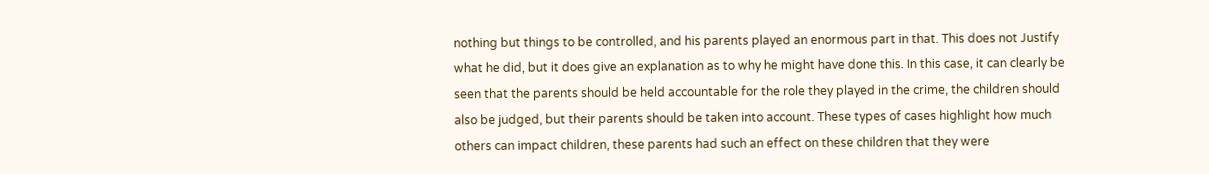nothing but things to be controlled, and his parents played an enormous part in that. This does not Justify what he did, but it does give an explanation as to why he might have done this. In this case, it can clearly be seen that the parents should be held accountable for the role they played in the crime, the children should also be judged, but their parents should be taken into account. These types of cases highlight how much others can impact children, these parents had such an effect on these children that they were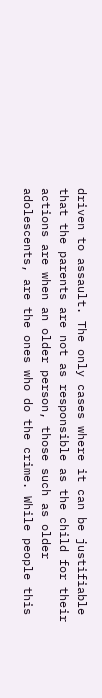driven to assault. The only cases where it can be justifiable that the parents are not as responsible as the child for their actions are when an older person, those such as older adolescents, are the ones who do the crime. While people this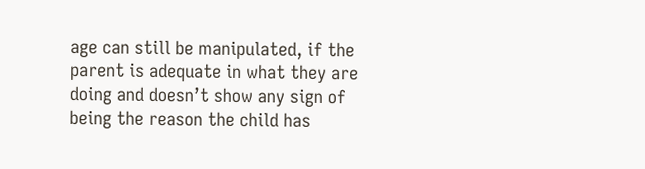age can still be manipulated, if the parent is adequate in what they are doing and doesn’t show any sign of being the reason the child has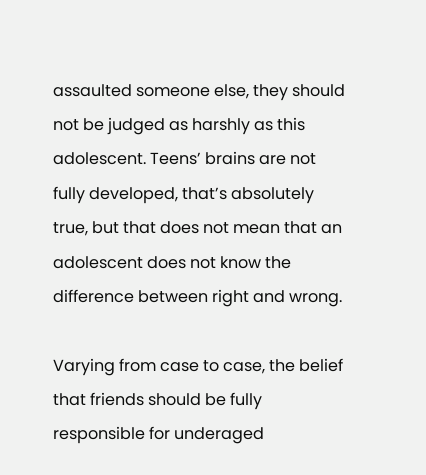assaulted someone else, they should not be judged as harshly as this adolescent. Teens’ brains are not fully developed, that’s absolutely true, but that does not mean that an adolescent does not know the difference between right and wrong.

Varying from case to case, the belief that friends should be fully responsible for underaged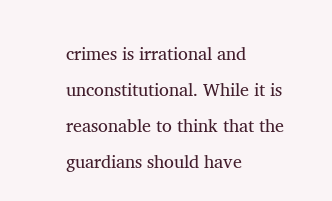crimes is irrational and unconstitutional. While it is reasonable to think that the guardians should have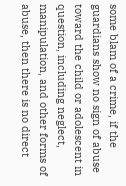some blam of a crime, if the guardians show no sign of abuse toward the child or adolescent in question, including neglect, manipulation, and other forms of abuse, then there is no direct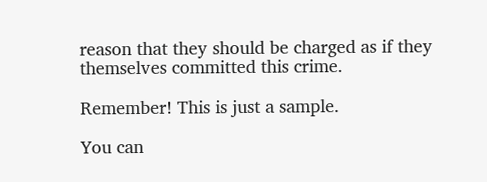reason that they should be charged as if they themselves committed this crime.

Remember! This is just a sample.

You can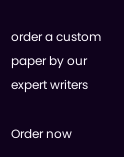order a custom paper by our expert writers

Order now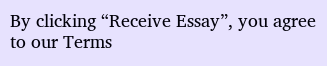By clicking “Receive Essay”, you agree to our Terms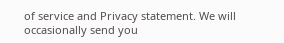of service and Privacy statement. We will occasionally send you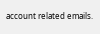account related emails.